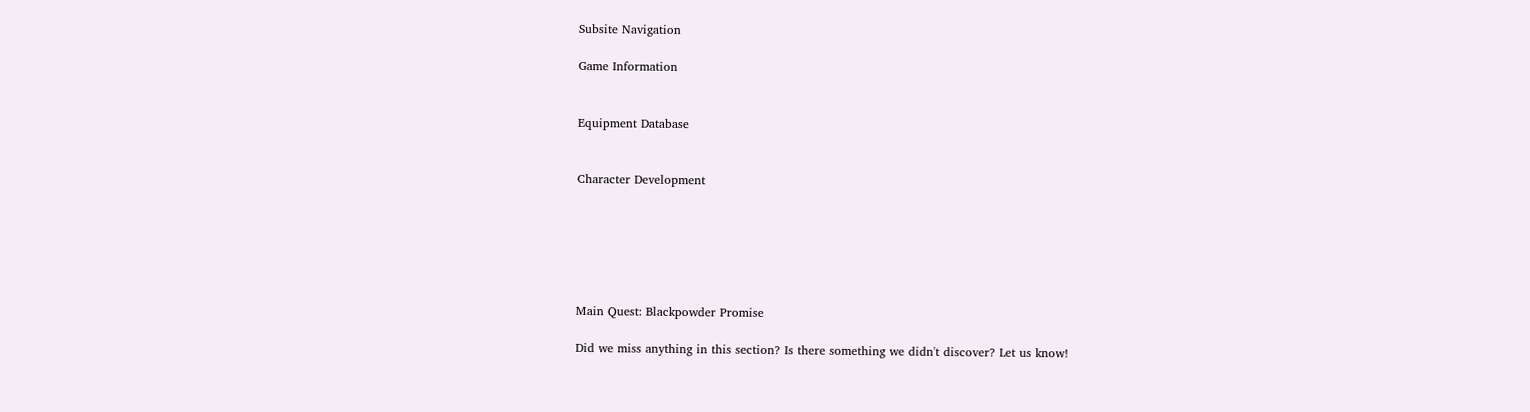Subsite Navigation

Game Information


Equipment Database


Character Development






Main Quest: Blackpowder Promise

Did we miss anything in this section? Is there something we didn't discover? Let us know!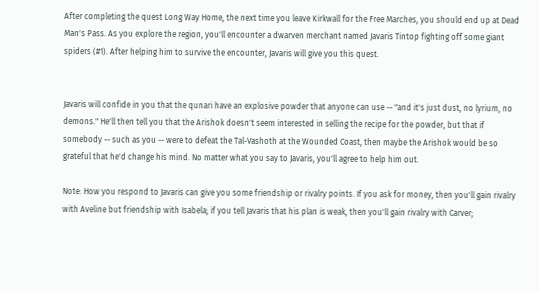After completing the quest Long Way Home, the next time you leave Kirkwall for the Free Marches, you should end up at Dead Man's Pass. As you explore the region, you'll encounter a dwarven merchant named Javaris Tintop fighting off some giant spiders (#1). After helping him to survive the encounter, Javaris will give you this quest.


Javaris will confide in you that the qunari have an explosive powder that anyone can use -- "and it's just dust, no lyrium, no demons." He'll then tell you that the Arishok doesn't seem interested in selling the recipe for the powder, but that if somebody -- such as you -- were to defeat the Tal-Vashoth at the Wounded Coast, then maybe the Arishok would be so grateful that he'd change his mind. No matter what you say to Javaris, you'll agree to help him out.

Note: How you respond to Javaris can give you some friendship or rivalry points. If you ask for money, then you'll gain rivalry with Aveline but friendship with Isabela; if you tell Javaris that his plan is weak, then you'll gain rivalry with Carver;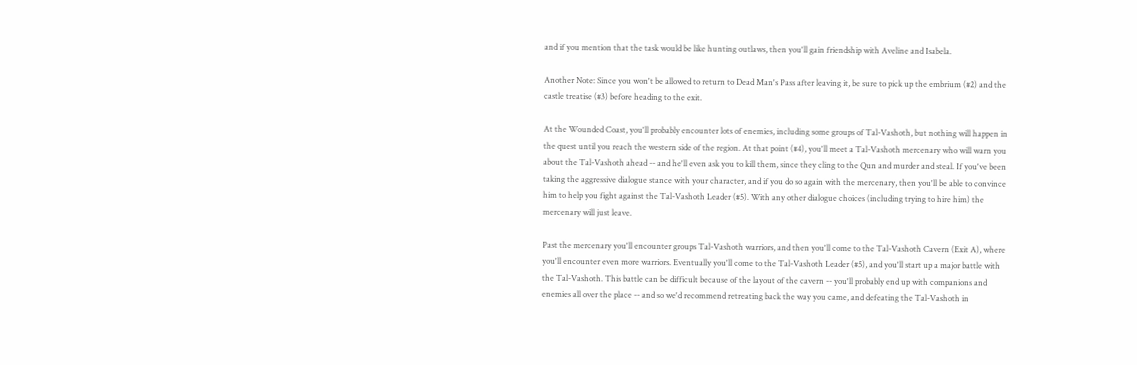and if you mention that the task would be like hunting outlaws, then you'll gain friendship with Aveline and Isabela.

Another Note: Since you won't be allowed to return to Dead Man's Pass after leaving it, be sure to pick up the embrium (#2) and the castle treatise (#3) before heading to the exit.

At the Wounded Coast, you'll probably encounter lots of enemies, including some groups of Tal-Vashoth, but nothing will happen in the quest until you reach the western side of the region. At that point (#4), you'll meet a Tal-Vashoth mercenary who will warn you about the Tal-Vashoth ahead -- and he'll even ask you to kill them, since they cling to the Qun and murder and steal. If you've been taking the aggressive dialogue stance with your character, and if you do so again with the mercenary, then you'll be able to convince him to help you fight against the Tal-Vashoth Leader (#5). With any other dialogue choices (including trying to hire him) the mercenary will just leave.

Past the mercenary you'll encounter groups Tal-Vashoth warriors, and then you'll come to the Tal-Vashoth Cavern (Exit A), where you'll encounter even more warriors. Eventually you'll come to the Tal-Vashoth Leader (#5), and you'll start up a major battle with the Tal-Vashoth. This battle can be difficult because of the layout of the cavern -- you'll probably end up with companions and enemies all over the place -- and so we'd recommend retreating back the way you came, and defeating the Tal-Vashoth in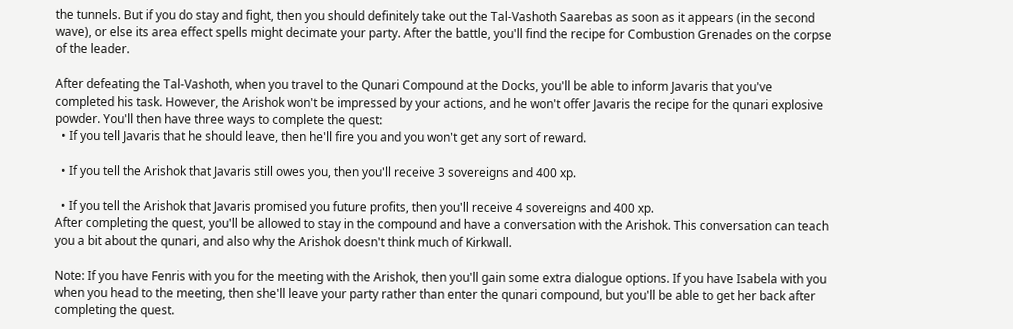the tunnels. But if you do stay and fight, then you should definitely take out the Tal-Vashoth Saarebas as soon as it appears (in the second wave), or else its area effect spells might decimate your party. After the battle, you'll find the recipe for Combustion Grenades on the corpse of the leader.

After defeating the Tal-Vashoth, when you travel to the Qunari Compound at the Docks, you'll be able to inform Javaris that you've completed his task. However, the Arishok won't be impressed by your actions, and he won't offer Javaris the recipe for the qunari explosive powder. You'll then have three ways to complete the quest:
  • If you tell Javaris that he should leave, then he'll fire you and you won't get any sort of reward.

  • If you tell the Arishok that Javaris still owes you, then you'll receive 3 sovereigns and 400 xp.

  • If you tell the Arishok that Javaris promised you future profits, then you'll receive 4 sovereigns and 400 xp.
After completing the quest, you'll be allowed to stay in the compound and have a conversation with the Arishok. This conversation can teach you a bit about the qunari, and also why the Arishok doesn't think much of Kirkwall.

Note: If you have Fenris with you for the meeting with the Arishok, then you'll gain some extra dialogue options. If you have Isabela with you when you head to the meeting, then she'll leave your party rather than enter the qunari compound, but you'll be able to get her back after completing the quest.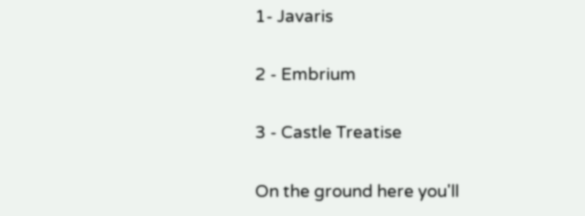1- Javaris

2 - Embrium

3 - Castle Treatise

On the ground here you'll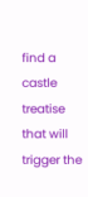find a castle treatise that will trigger the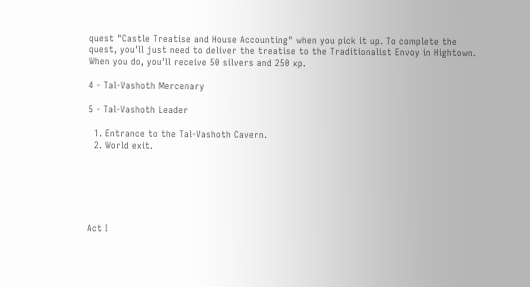quest "Castle Treatise and House Accounting" when you pick it up. To complete the quest, you'll just need to deliver the treatise to the Traditionalist Envoy in Hightown. When you do, you'll receive 50 silvers and 250 xp.

4 - Tal-Vashoth Mercenary

5 - Tal-Vashoth Leader

  1. Entrance to the Tal-Vashoth Cavern.
  2. World exit.






Act I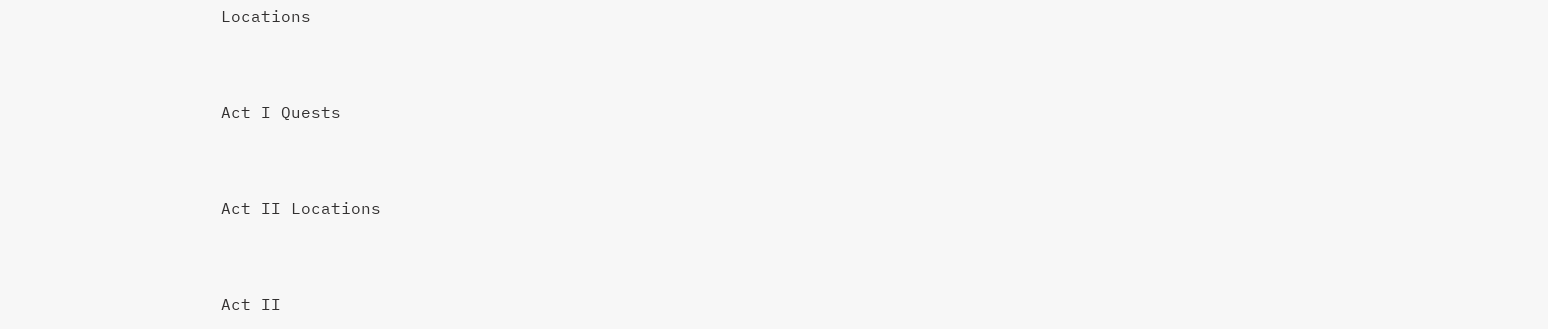Locations


Act I Quests


Act II Locations


Act II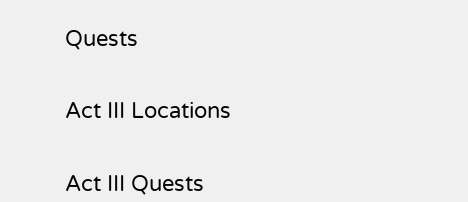Quests


Act III Locations


Act III Quests